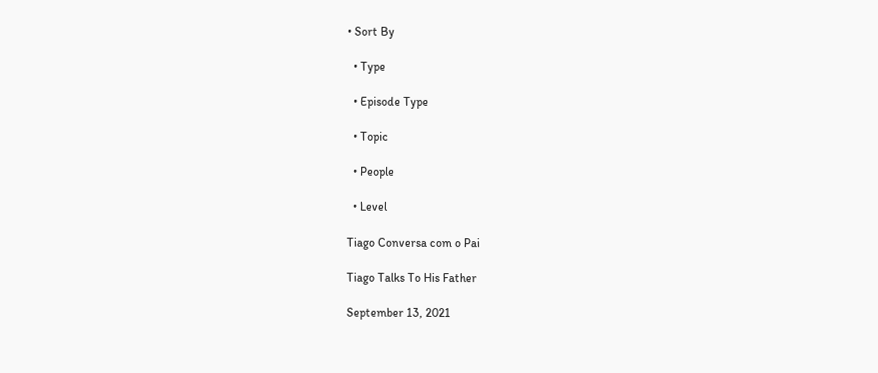• Sort By

  • Type

  • Episode Type

  • Topic

  • People

  • Level

Tiago Conversa com o Pai

Tiago Talks To His Father

September 13, 2021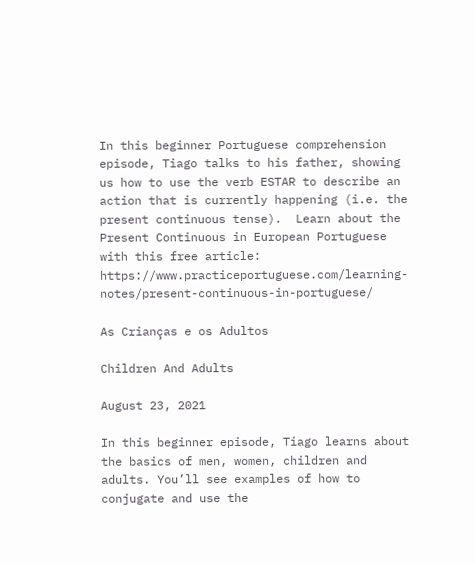In this beginner Portuguese comprehension episode, Tiago talks to his father, showing us how to use the verb ESTAR to describe an action that is currently happening (i.e. the present continuous tense).  Learn about the Present Continuous in European Portuguese with this free article: https://www.practiceportuguese.com/learning-notes/present-continuous-in-portuguese/

As Crianças e os Adultos

Children And Adults

August 23, 2021

In this beginner episode, Tiago learns about the basics of men, women, children and adults. You’ll see examples of how to conjugate and use the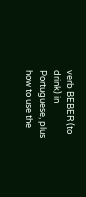verb BEBER (to drink) in Portuguese, plus how to use the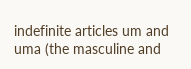indefinite articles um and uma (the masculine and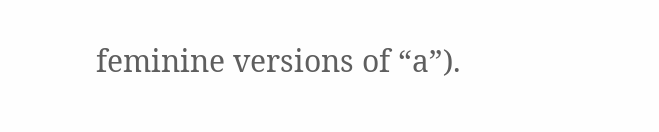feminine versions of “a”).